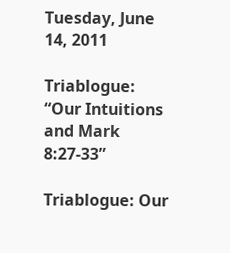Tuesday, June 14, 2011

Triablogue: “Our Intuitions and Mark 8:27-33”

Triablogue: Our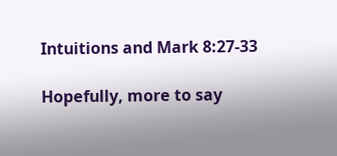Intuitions and Mark 8:27-33

Hopefully, more to say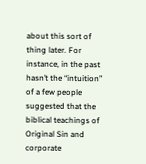about this sort of thing later. For instance, in the past hasn’t the “intuition” of a few people suggested that the biblical teachings of Original Sin and corporate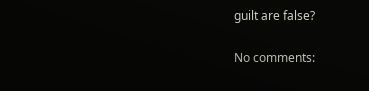guilt are false?

No comments: